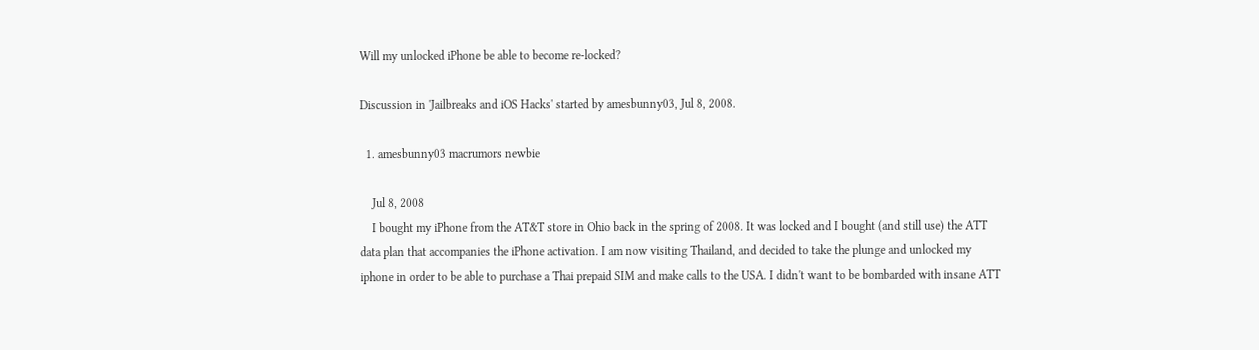Will my unlocked iPhone be able to become re-locked?

Discussion in 'Jailbreaks and iOS Hacks' started by amesbunny03, Jul 8, 2008.

  1. amesbunny03 macrumors newbie

    Jul 8, 2008
    I bought my iPhone from the AT&T store in Ohio back in the spring of 2008. It was locked and I bought (and still use) the ATT data plan that accompanies the iPhone activation. I am now visiting Thailand, and decided to take the plunge and unlocked my iphone in order to be able to purchase a Thai prepaid SIM and make calls to the USA. I didn't want to be bombarded with insane ATT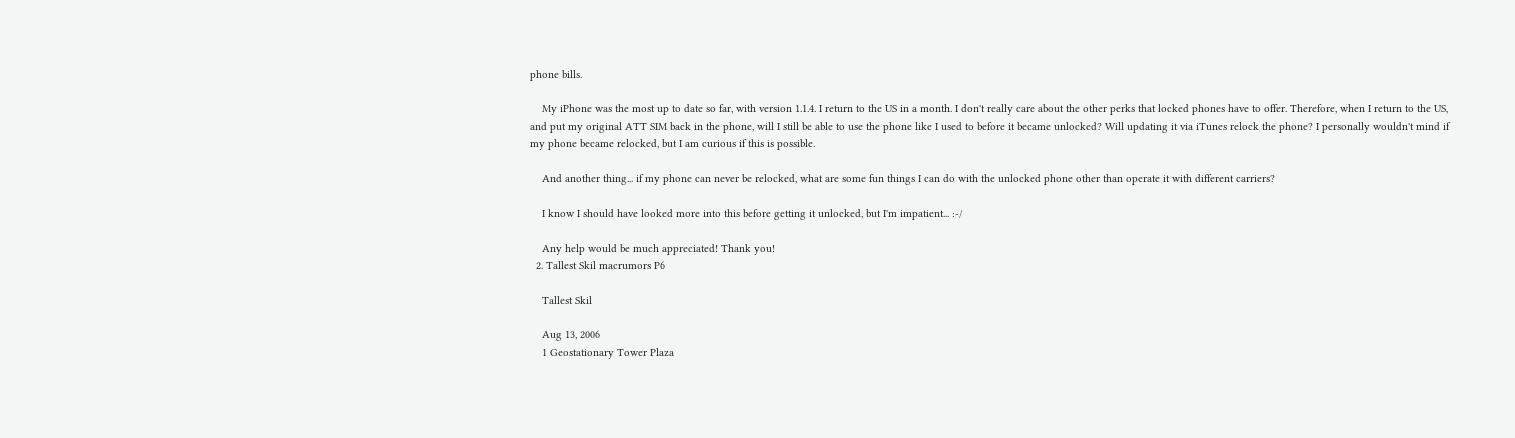phone bills.

    My iPhone was the most up to date so far, with version 1.1.4. I return to the US in a month. I don't really care about the other perks that locked phones have to offer. Therefore, when I return to the US, and put my original ATT SIM back in the phone, will I still be able to use the phone like I used to before it became unlocked? Will updating it via iTunes relock the phone? I personally wouldn't mind if my phone became relocked, but I am curious if this is possible.

    And another thing... if my phone can never be relocked, what are some fun things I can do with the unlocked phone other than operate it with different carriers?

    I know I should have looked more into this before getting it unlocked, but I'm impatient... :-/

    Any help would be much appreciated! Thank you!
  2. Tallest Skil macrumors P6

    Tallest Skil

    Aug 13, 2006
    1 Geostationary Tower Plaza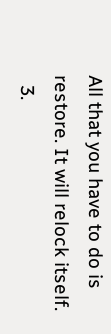All that you have to do is restore. It will relock itself.
  3.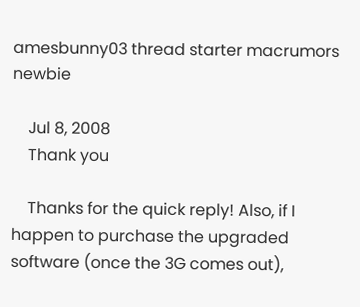amesbunny03 thread starter macrumors newbie

    Jul 8, 2008
    Thank you

    Thanks for the quick reply! Also, if I happen to purchase the upgraded software (once the 3G comes out),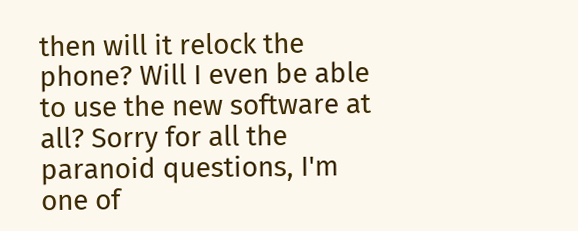then will it relock the phone? Will I even be able to use the new software at all? Sorry for all the paranoid questions, I'm one of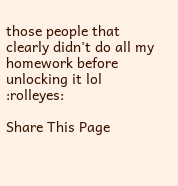those people that clearly didn't do all my homework before unlocking it lol :rolleyes:

Share This Page